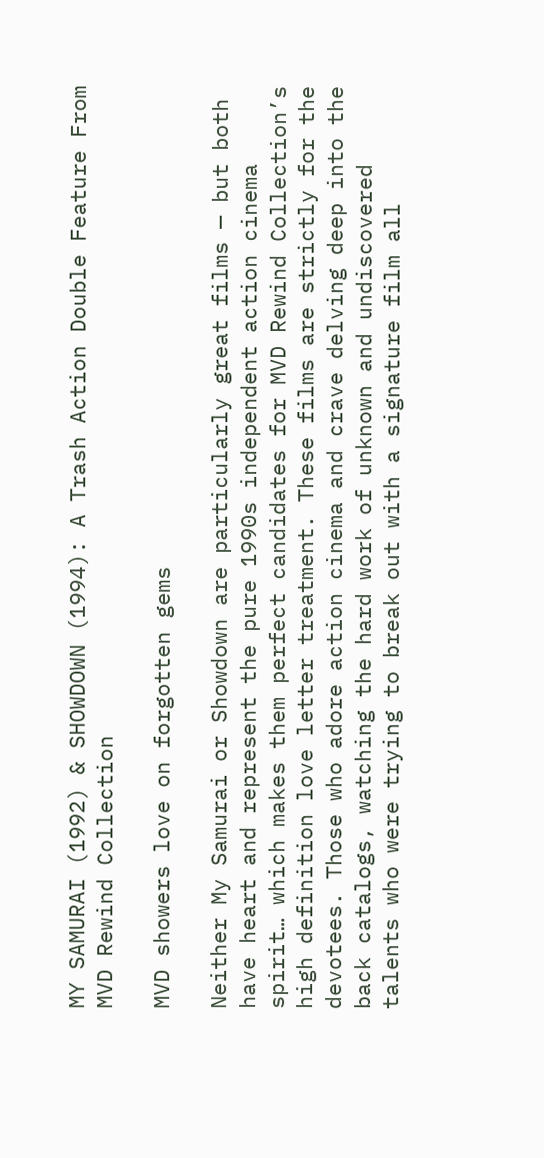MY SAMURAI (1992) & SHOWDOWN (1994): A Trash Action Double Feature From MVD Rewind Collection

MVD showers love on forgotten gems

Neither My Samurai or Showdown are particularly great films — but both have heart and represent the pure 1990s independent action cinema spirit… which makes them perfect candidates for MVD Rewind Collection’s high definition love letter treatment. These films are strictly for the devotees. Those who adore action cinema and crave delving deep into the back catalogs, watching the hard work of unknown and undiscovered talents who were trying to break out with a signature film all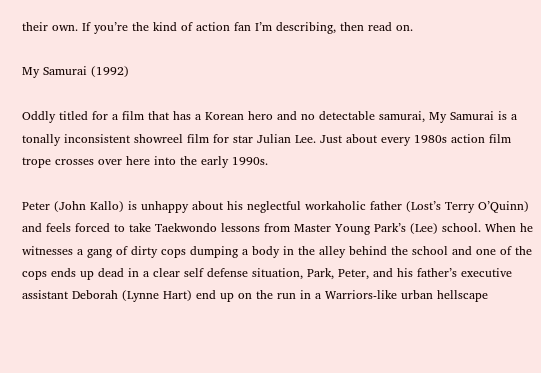their own. If you’re the kind of action fan I’m describing, then read on.

My Samurai (1992)

Oddly titled for a film that has a Korean hero and no detectable samurai, My Samurai is a tonally inconsistent showreel film for star Julian Lee. Just about every 1980s action film trope crosses over here into the early 1990s.

Peter (John Kallo) is unhappy about his neglectful workaholic father (Lost’s Terry O’Quinn) and feels forced to take Taekwondo lessons from Master Young Park’s (Lee) school. When he witnesses a gang of dirty cops dumping a body in the alley behind the school and one of the cops ends up dead in a clear self defense situation, Park, Peter, and his father’s executive assistant Deborah (Lynne Hart) end up on the run in a Warriors-like urban hellscape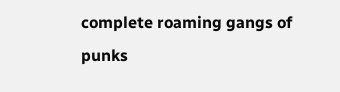complete roaming gangs of punks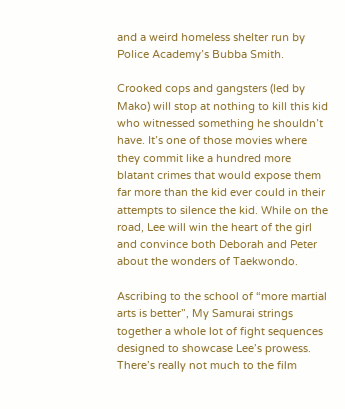and a weird homeless shelter run by Police Academy’s Bubba Smith.

Crooked cops and gangsters (led by Mako) will stop at nothing to kill this kid who witnessed something he shouldn’t have. It’s one of those movies where they commit like a hundred more blatant crimes that would expose them far more than the kid ever could in their attempts to silence the kid. While on the road, Lee will win the heart of the girl and convince both Deborah and Peter about the wonders of Taekwondo.

Ascribing to the school of “more martial arts is better”, My Samurai strings together a whole lot of fight sequences designed to showcase Lee’s prowess. There’s really not much to the film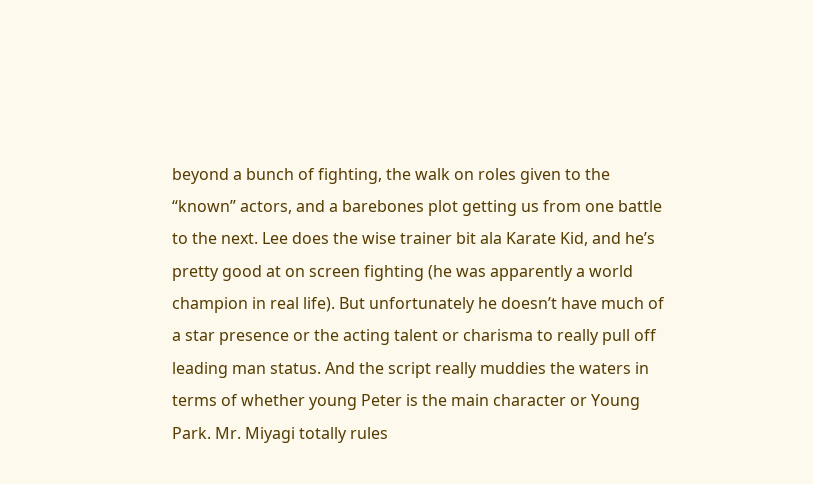beyond a bunch of fighting, the walk on roles given to the “known” actors, and a barebones plot getting us from one battle to the next. Lee does the wise trainer bit ala Karate Kid, and he’s pretty good at on screen fighting (he was apparently a world champion in real life). But unfortunately he doesn’t have much of a star presence or the acting talent or charisma to really pull off leading man status. And the script really muddies the waters in terms of whether young Peter is the main character or Young Park. Mr. Miyagi totally rules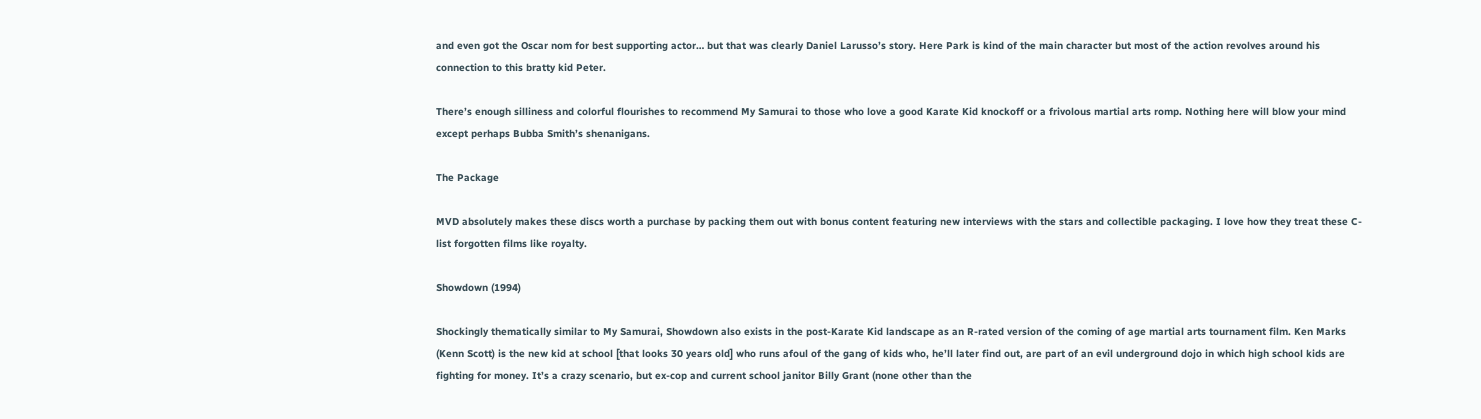and even got the Oscar nom for best supporting actor… but that was clearly Daniel Larusso’s story. Here Park is kind of the main character but most of the action revolves around his connection to this bratty kid Peter.

There’s enough silliness and colorful flourishes to recommend My Samurai to those who love a good Karate Kid knockoff or a frivolous martial arts romp. Nothing here will blow your mind except perhaps Bubba Smith’s shenanigans.

The Package

MVD absolutely makes these discs worth a purchase by packing them out with bonus content featuring new interviews with the stars and collectible packaging. I love how they treat these C-list forgotten films like royalty.

Showdown (1994)

Shockingly thematically similar to My Samurai, Showdown also exists in the post-Karate Kid landscape as an R-rated version of the coming of age martial arts tournament film. Ken Marks (Kenn Scott) is the new kid at school [that looks 30 years old] who runs afoul of the gang of kids who, he’ll later find out, are part of an evil underground dojo in which high school kids are fighting for money. It’s a crazy scenario, but ex-cop and current school janitor Billy Grant (none other than the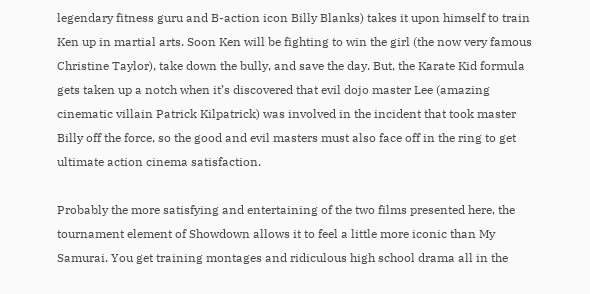legendary fitness guru and B-action icon Billy Blanks) takes it upon himself to train Ken up in martial arts. Soon Ken will be fighting to win the girl (the now very famous Christine Taylor), take down the bully, and save the day. But, the Karate Kid formula gets taken up a notch when it’s discovered that evil dojo master Lee (amazing cinematic villain Patrick Kilpatrick) was involved in the incident that took master Billy off the force, so the good and evil masters must also face off in the ring to get ultimate action cinema satisfaction.

Probably the more satisfying and entertaining of the two films presented here, the tournament element of Showdown allows it to feel a little more iconic than My Samurai. You get training montages and ridiculous high school drama all in the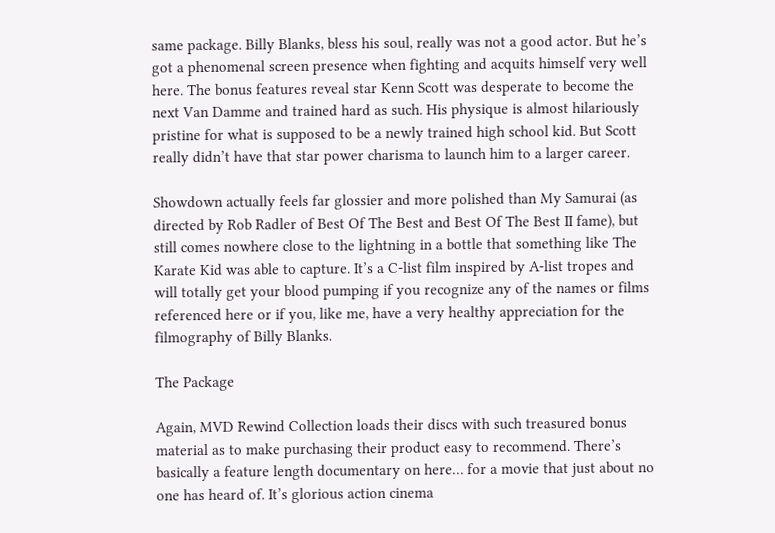same package. Billy Blanks, bless his soul, really was not a good actor. But he’s got a phenomenal screen presence when fighting and acquits himself very well here. The bonus features reveal star Kenn Scott was desperate to become the next Van Damme and trained hard as such. His physique is almost hilariously pristine for what is supposed to be a newly trained high school kid. But Scott really didn’t have that star power charisma to launch him to a larger career.

Showdown actually feels far glossier and more polished than My Samurai (as directed by Rob Radler of Best Of The Best and Best Of The Best II fame), but still comes nowhere close to the lightning in a bottle that something like The Karate Kid was able to capture. It’s a C-list film inspired by A-list tropes and will totally get your blood pumping if you recognize any of the names or films referenced here or if you, like me, have a very healthy appreciation for the filmography of Billy Blanks.

The Package

Again, MVD Rewind Collection loads their discs with such treasured bonus material as to make purchasing their product easy to recommend. There’s basically a feature length documentary on here… for a movie that just about no one has heard of. It’s glorious action cinema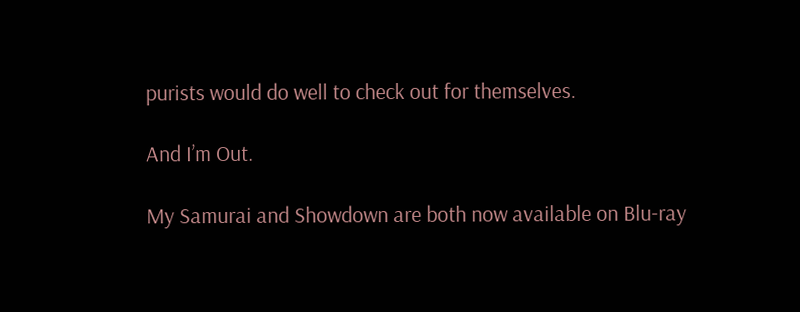purists would do well to check out for themselves.

And I’m Out.

My Samurai and Showdown are both now available on Blu-ray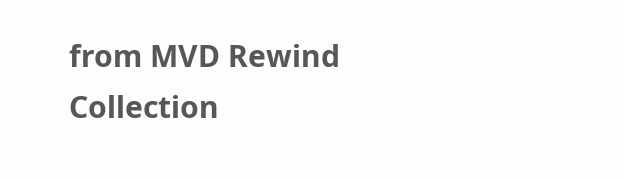from MVD Rewind Collection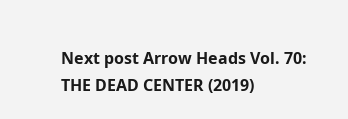Next post Arrow Heads Vol. 70: THE DEAD CENTER (2019)